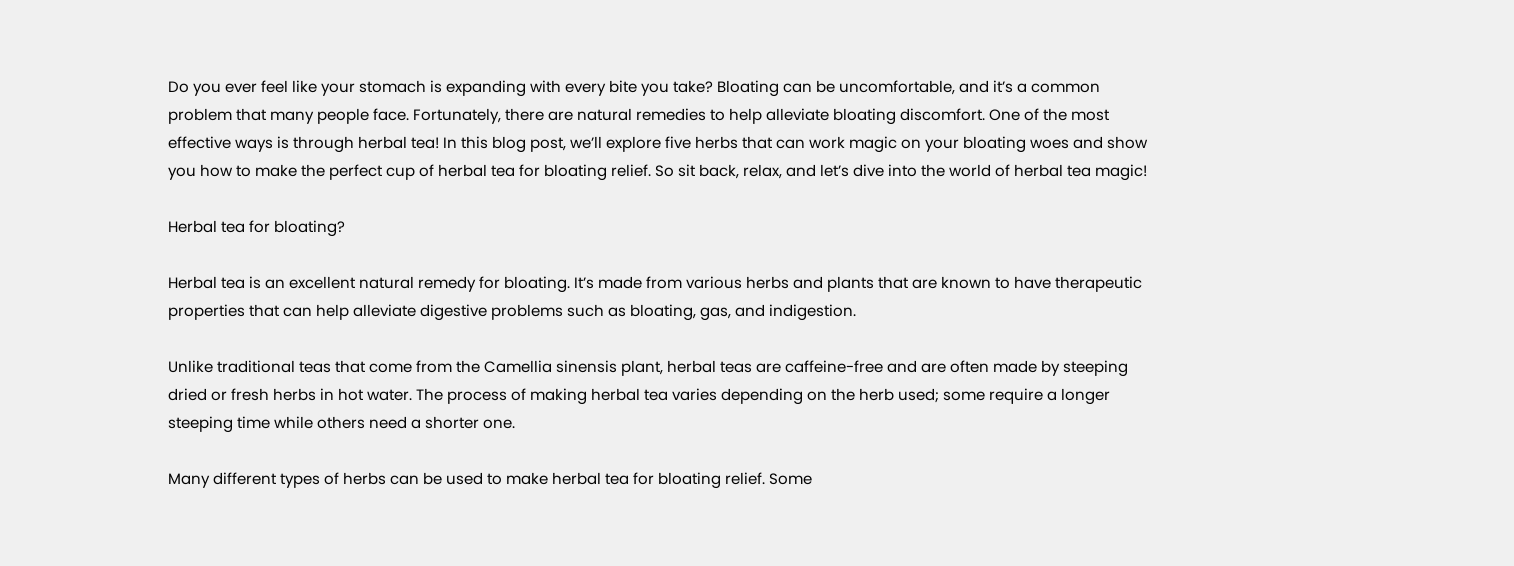Do you ever feel like your stomach is expanding with every bite you take? Bloating can be uncomfortable, and it’s a common problem that many people face. Fortunately, there are natural remedies to help alleviate bloating discomfort. One of the most effective ways is through herbal tea! In this blog post, we’ll explore five herbs that can work magic on your bloating woes and show you how to make the perfect cup of herbal tea for bloating relief. So sit back, relax, and let’s dive into the world of herbal tea magic!

Herbal tea for bloating?

Herbal tea is an excellent natural remedy for bloating. It’s made from various herbs and plants that are known to have therapeutic properties that can help alleviate digestive problems such as bloating, gas, and indigestion.

Unlike traditional teas that come from the Camellia sinensis plant, herbal teas are caffeine-free and are often made by steeping dried or fresh herbs in hot water. The process of making herbal tea varies depending on the herb used; some require a longer steeping time while others need a shorter one.

Many different types of herbs can be used to make herbal tea for bloating relief. Some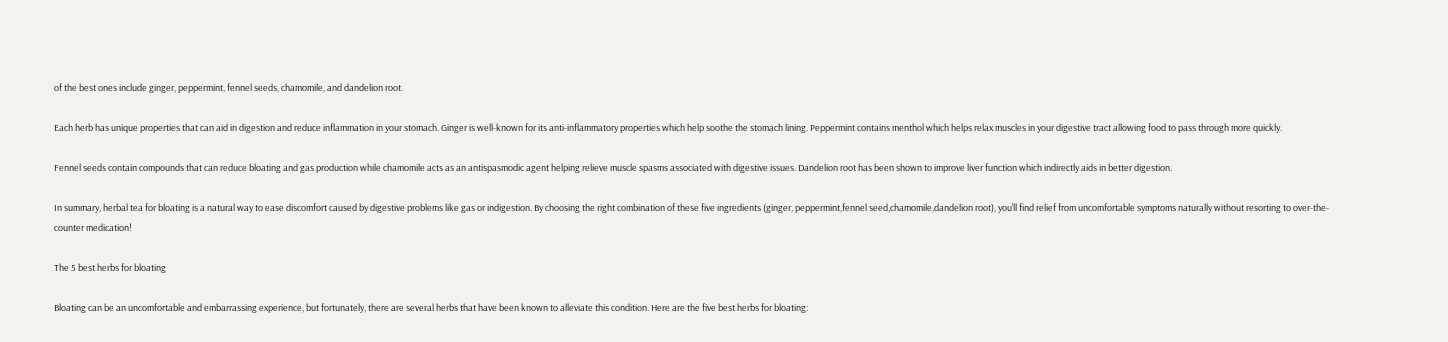of the best ones include ginger, peppermint, fennel seeds, chamomile, and dandelion root.

Each herb has unique properties that can aid in digestion and reduce inflammation in your stomach. Ginger is well-known for its anti-inflammatory properties which help soothe the stomach lining. Peppermint contains menthol which helps relax muscles in your digestive tract allowing food to pass through more quickly.

Fennel seeds contain compounds that can reduce bloating and gas production while chamomile acts as an antispasmodic agent helping relieve muscle spasms associated with digestive issues. Dandelion root has been shown to improve liver function which indirectly aids in better digestion.

In summary, herbal tea for bloating is a natural way to ease discomfort caused by digestive problems like gas or indigestion. By choosing the right combination of these five ingredients (ginger, peppermint,fennel seed,chamomile,dandelion root), you’ll find relief from uncomfortable symptoms naturally without resorting to over-the-counter medication!

The 5 best herbs for bloating

Bloating can be an uncomfortable and embarrassing experience, but fortunately, there are several herbs that have been known to alleviate this condition. Here are the five best herbs for bloating: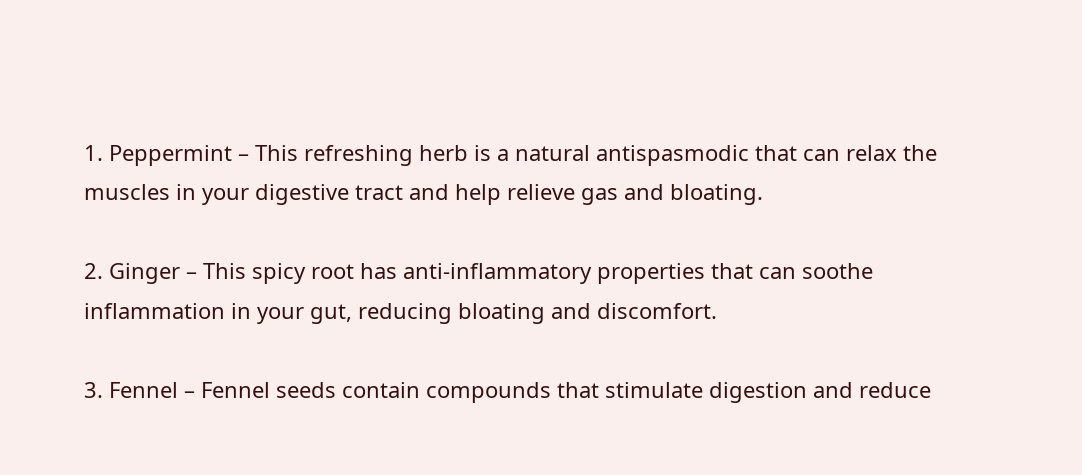1. Peppermint – This refreshing herb is a natural antispasmodic that can relax the muscles in your digestive tract and help relieve gas and bloating.

2. Ginger – This spicy root has anti-inflammatory properties that can soothe inflammation in your gut, reducing bloating and discomfort.

3. Fennel – Fennel seeds contain compounds that stimulate digestion and reduce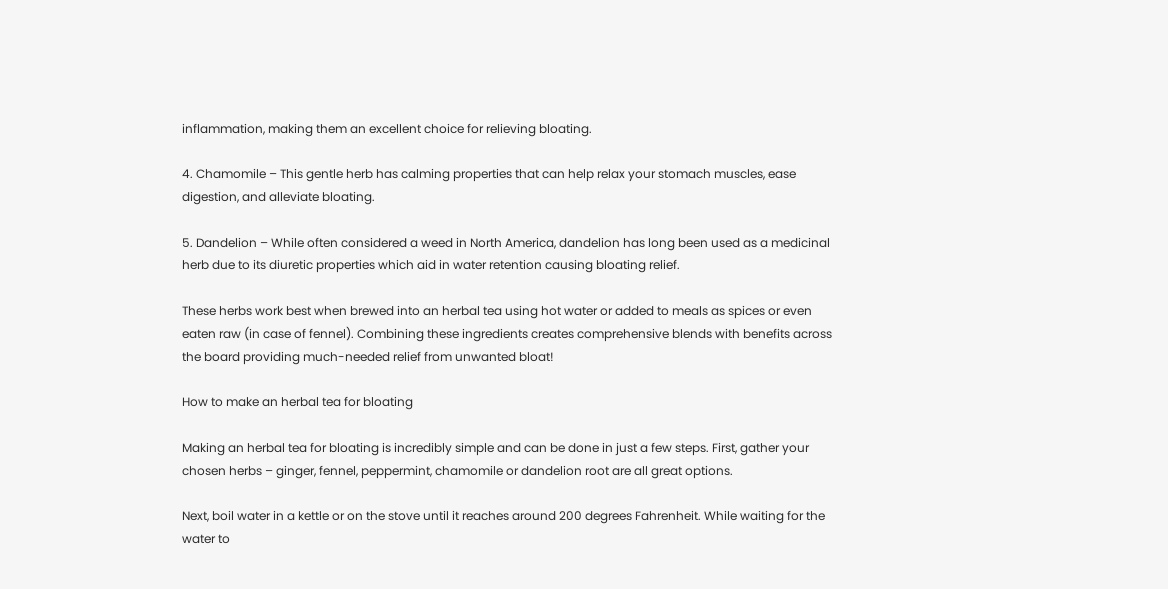inflammation, making them an excellent choice for relieving bloating.

4. Chamomile – This gentle herb has calming properties that can help relax your stomach muscles, ease digestion, and alleviate bloating.

5. Dandelion – While often considered a weed in North America, dandelion has long been used as a medicinal herb due to its diuretic properties which aid in water retention causing bloating relief.

These herbs work best when brewed into an herbal tea using hot water or added to meals as spices or even eaten raw (in case of fennel). Combining these ingredients creates comprehensive blends with benefits across the board providing much-needed relief from unwanted bloat!

How to make an herbal tea for bloating

Making an herbal tea for bloating is incredibly simple and can be done in just a few steps. First, gather your chosen herbs – ginger, fennel, peppermint, chamomile or dandelion root are all great options.

Next, boil water in a kettle or on the stove until it reaches around 200 degrees Fahrenheit. While waiting for the water to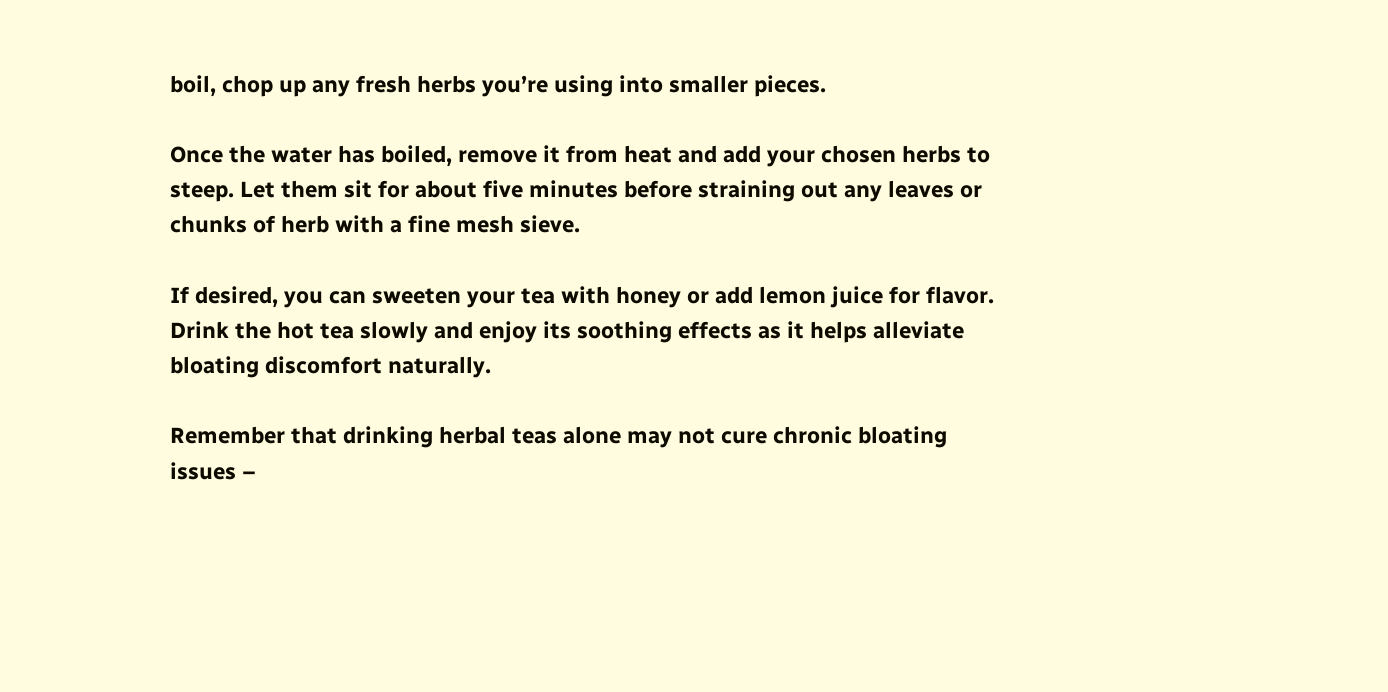boil, chop up any fresh herbs you’re using into smaller pieces.

Once the water has boiled, remove it from heat and add your chosen herbs to steep. Let them sit for about five minutes before straining out any leaves or chunks of herb with a fine mesh sieve.

If desired, you can sweeten your tea with honey or add lemon juice for flavor. Drink the hot tea slowly and enjoy its soothing effects as it helps alleviate bloating discomfort naturally.

Remember that drinking herbal teas alone may not cure chronic bloating issues –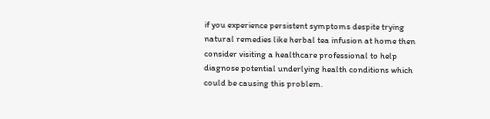if you experience persistent symptoms despite trying natural remedies like herbal tea infusion at home then consider visiting a healthcare professional to help diagnose potential underlying health conditions which could be causing this problem.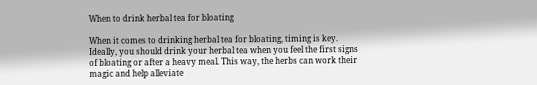When to drink herbal tea for bloating

When it comes to drinking herbal tea for bloating, timing is key. Ideally, you should drink your herbal tea when you feel the first signs of bloating or after a heavy meal. This way, the herbs can work their magic and help alleviate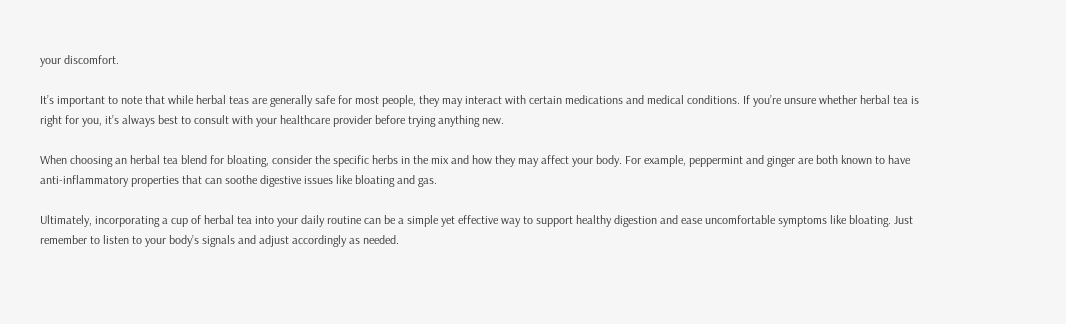your discomfort.

It’s important to note that while herbal teas are generally safe for most people, they may interact with certain medications and medical conditions. If you’re unsure whether herbal tea is right for you, it’s always best to consult with your healthcare provider before trying anything new.

When choosing an herbal tea blend for bloating, consider the specific herbs in the mix and how they may affect your body. For example, peppermint and ginger are both known to have anti-inflammatory properties that can soothe digestive issues like bloating and gas.

Ultimately, incorporating a cup of herbal tea into your daily routine can be a simple yet effective way to support healthy digestion and ease uncomfortable symptoms like bloating. Just remember to listen to your body’s signals and adjust accordingly as needed.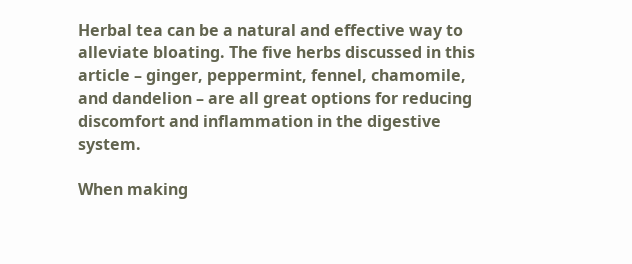Herbal tea can be a natural and effective way to alleviate bloating. The five herbs discussed in this article – ginger, peppermint, fennel, chamomile, and dandelion – are all great options for reducing discomfort and inflammation in the digestive system.

When making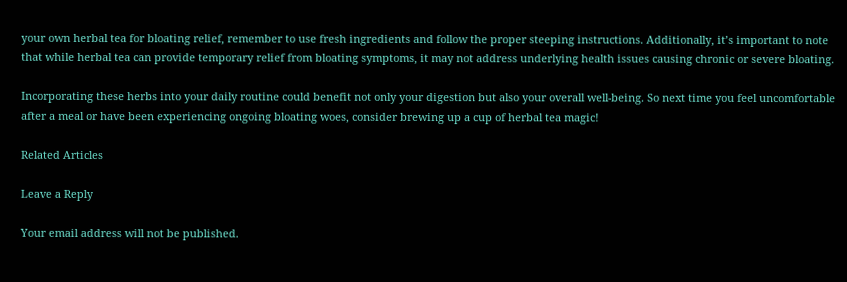your own herbal tea for bloating relief, remember to use fresh ingredients and follow the proper steeping instructions. Additionally, it’s important to note that while herbal tea can provide temporary relief from bloating symptoms, it may not address underlying health issues causing chronic or severe bloating.

Incorporating these herbs into your daily routine could benefit not only your digestion but also your overall well-being. So next time you feel uncomfortable after a meal or have been experiencing ongoing bloating woes, consider brewing up a cup of herbal tea magic!

Related Articles

Leave a Reply

Your email address will not be published.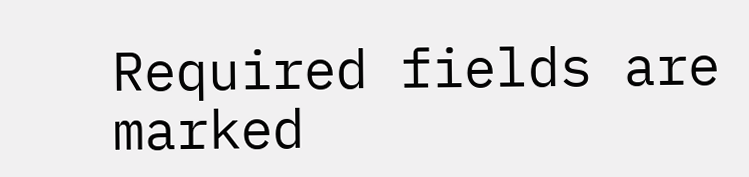Required fields are marked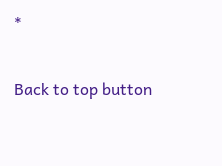*

Back to top button